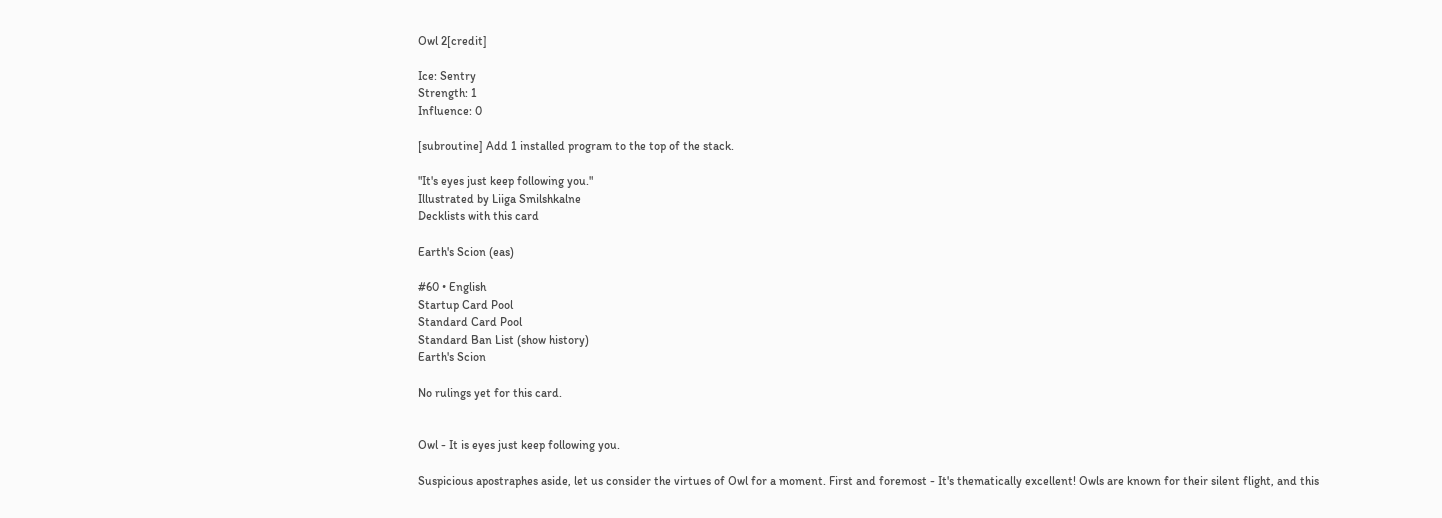Owl 2[credit]

Ice: Sentry
Strength: 1
Influence: 0

[subroutine] Add 1 installed program to the top of the stack.

"It's eyes just keep following you."
Illustrated by Liiga Smilshkalne
Decklists with this card

Earth's Scion (eas)

#60 • English
Startup Card Pool
Standard Card Pool
Standard Ban List (show history)
Earth's Scion

No rulings yet for this card.


Owl - It is eyes just keep following you.

Suspicious apostraphes aside, let us consider the virtues of Owl for a moment. First and foremost - It's thematically excellent! Owls are known for their silent flight, and this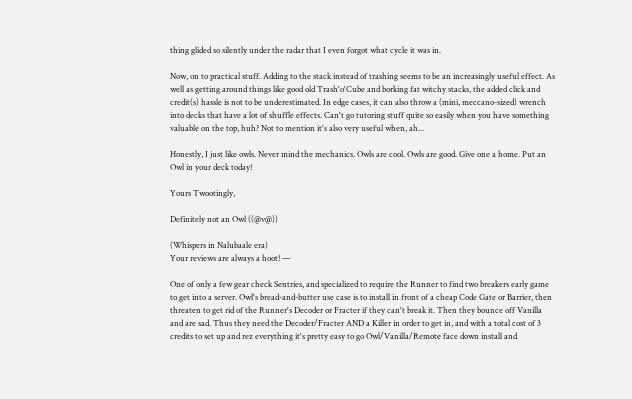thing glided so silently under the radar that I even forgot what cycle it was in.

Now, on to practical stuff. Adding to the stack instead of trashing seems to be an increasingly useful effect. As well as getting around things like good old Trash'o'Cube and borking fat witchy stacks, the added click and credit(s) hassle is not to be underestimated. In edge cases, it can also throw a (mini, meccano-sized) wrench into decks that have a lot of shuffle effects. Can't go tutoring stuff quite so easily when you have something valuable on the top, huh? Not to mention it's also very useful when, ah...

Honestly, I just like owls. Never mind the mechanics. Owls are cool. Owls are good. Give one a home. Put an Owl in your deck today!

Yours Twootingly,

Definitely not an Owl ((@v@))

(Whispers in Nalubaale era)
Your reviews are always a hoot! —

One of only a few gear check Sentries, and specialized to require the Runner to find two breakers early game to get into a server. Owl's bread-and-butter use case is to install in front of a cheap Code Gate or Barrier, then threaten to get rid of the Runner's Decoder or Fracter if they can't break it. Then they bounce off Vanilla and are sad. Thus they need the Decoder/Fracter AND a Killer in order to get in, and with a total cost of 3 credits to set up and rez everything it's pretty easy to go Owl/Vanilla/Remote face down install and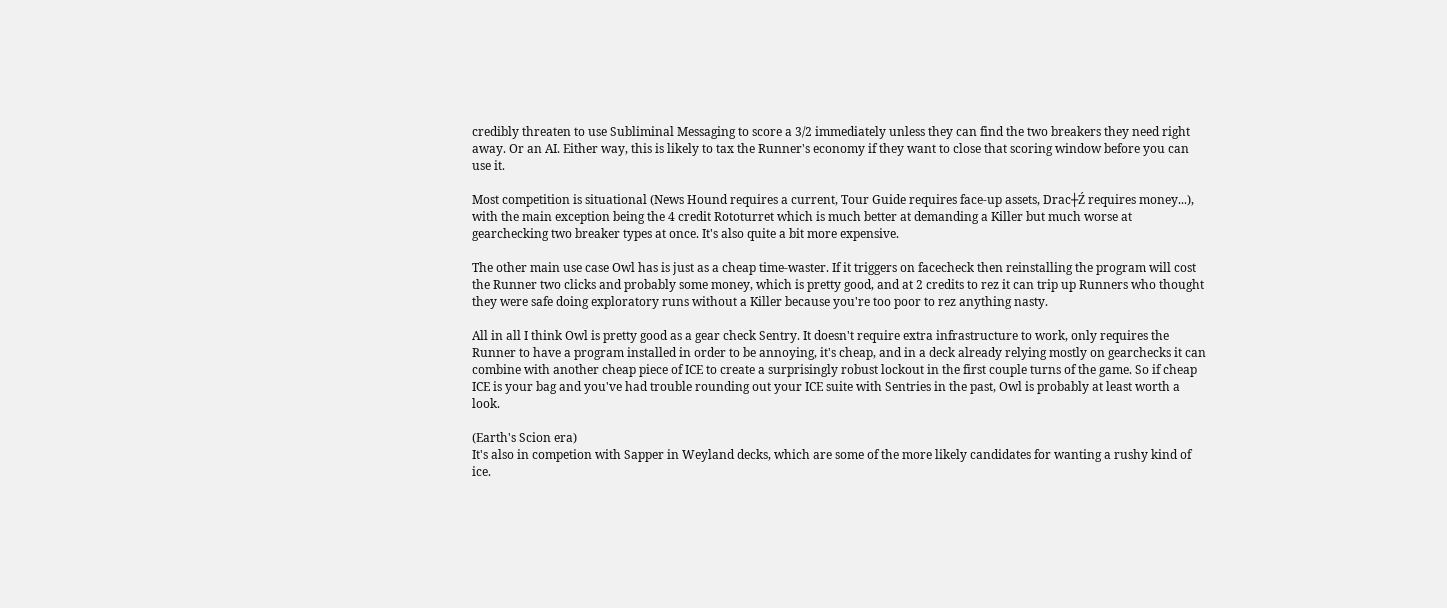credibly threaten to use Subliminal Messaging to score a 3/2 immediately unless they can find the two breakers they need right away. Or an AI. Either way, this is likely to tax the Runner's economy if they want to close that scoring window before you can use it.

Most competition is situational (News Hound requires a current, Tour Guide requires face-up assets, Drac┼Ź requires money...), with the main exception being the 4 credit Rototurret which is much better at demanding a Killer but much worse at gearchecking two breaker types at once. It's also quite a bit more expensive.

The other main use case Owl has is just as a cheap time-waster. If it triggers on facecheck then reinstalling the program will cost the Runner two clicks and probably some money, which is pretty good, and at 2 credits to rez it can trip up Runners who thought they were safe doing exploratory runs without a Killer because you're too poor to rez anything nasty.

All in all I think Owl is pretty good as a gear check Sentry. It doesn't require extra infrastructure to work, only requires the Runner to have a program installed in order to be annoying, it's cheap, and in a deck already relying mostly on gearchecks it can combine with another cheap piece of ICE to create a surprisingly robust lockout in the first couple turns of the game. So if cheap ICE is your bag and you've had trouble rounding out your ICE suite with Sentries in the past, Owl is probably at least worth a look.

(Earth's Scion era)
It's also in competion with Sapper in Weyland decks, which are some of the more likely candidates for wanting a rushy kind of ice.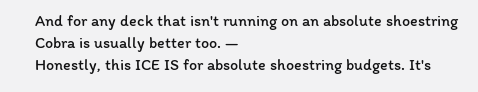And for any deck that isn't running on an absolute shoestring Cobra is usually better too. —
Honestly, this ICE IS for absolute shoestring budgets. It's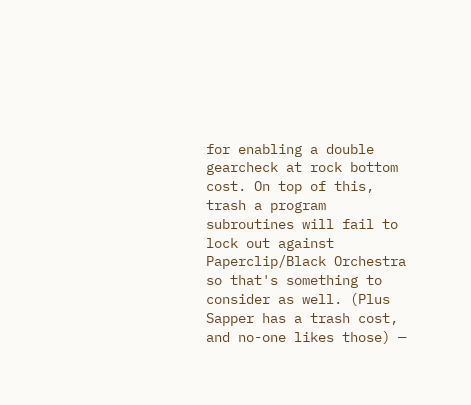for enabling a double gearcheck at rock bottom cost. On top of this, trash a program subroutines will fail to lock out against Paperclip/Black Orchestra so that's something to consider as well. (Plus Sapper has a trash cost, and no-one likes those) —